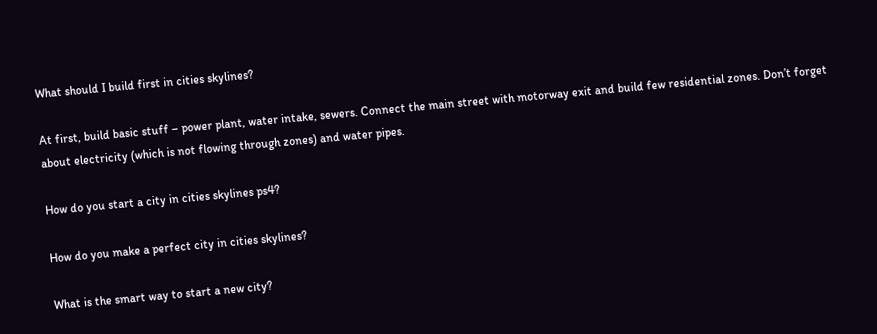What should I build first in cities skylines?

At first, build basic stuff – power plant, water intake, sewers. Connect the main street with motorway exit and build few residential zones. Don’t forget about electricity (which is not flowing through zones) and water pipes.

How do you start a city in cities skylines ps4?

How do you make a perfect city in cities skylines?

What is the smart way to start a new city?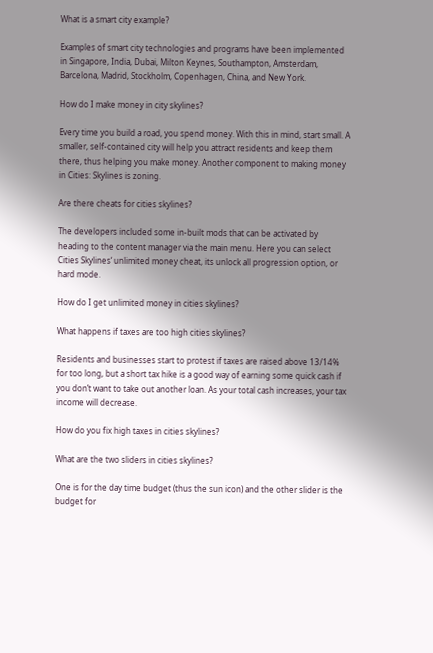What is a smart city example?

Examples of smart city technologies and programs have been implemented in Singapore, India, Dubai, Milton Keynes, Southampton, Amsterdam, Barcelona, Madrid, Stockholm, Copenhagen, China, and New York.

How do I make money in city skylines?

Every time you build a road, you spend money. With this in mind, start small. A smaller, self-contained city will help you attract residents and keep them there, thus helping you make money. Another component to making money in Cities: Skylines is zoning.

Are there cheats for cities skylines?

The developers included some in-built mods that can be activated by heading to the content manager via the main menu. Here you can select Cities Skylines‘ unlimited money cheat, its unlock all progression option, or hard mode.

How do I get unlimited money in cities skylines?

What happens if taxes are too high cities skylines?

Residents and businesses start to protest if taxes are raised above 13/14% for too long, but a short tax hike is a good way of earning some quick cash if you don’t want to take out another loan. As your total cash increases, your tax income will decrease.

How do you fix high taxes in cities skylines?

What are the two sliders in cities skylines?

One is for the day time budget (thus the sun icon) and the other slider is the budget for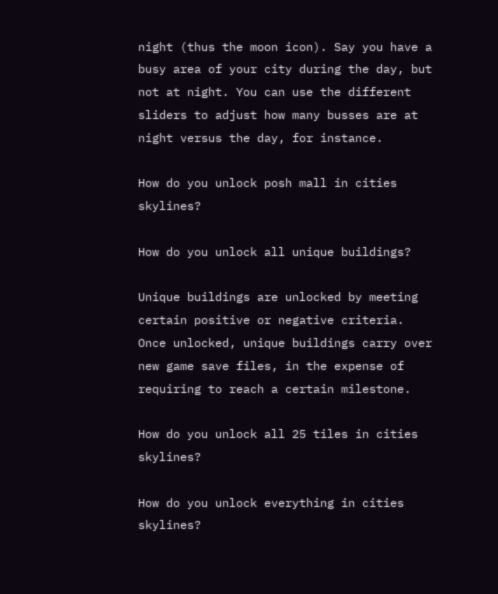night (thus the moon icon). Say you have a busy area of your city during the day, but not at night. You can use the different sliders to adjust how many busses are at night versus the day, for instance.

How do you unlock posh mall in cities skylines?

How do you unlock all unique buildings?

Unique buildings are unlocked by meeting certain positive or negative criteria. Once unlocked, unique buildings carry over new game save files, in the expense of requiring to reach a certain milestone.

How do you unlock all 25 tiles in cities skylines?

How do you unlock everything in cities skylines?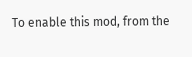To enable this mod, from the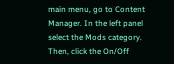main menu, go to Content Manager. In the left panel select the Mods category. Then, click the On/Off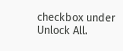checkbox under Unlock All.